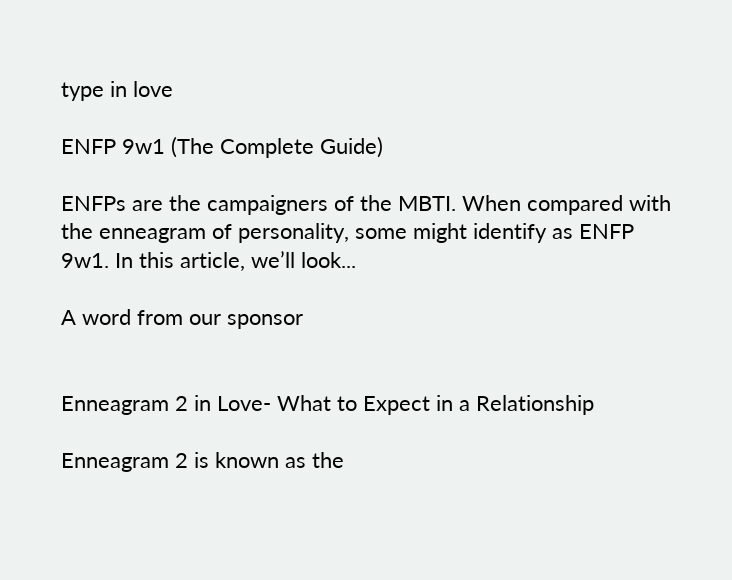type in love

ENFP 9w1 (The Complete Guide)

ENFPs are the campaigners of the MBTI. When compared with the enneagram of personality, some might identify as ENFP 9w1. In this article, we’ll look...

A word from our sponsor


Enneagram 2 in Love- What to Expect in a Relationship

Enneagram 2 is known as the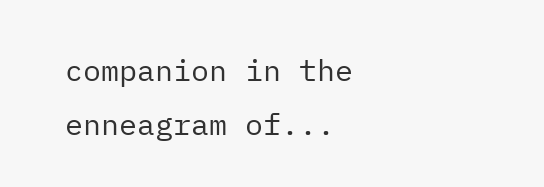companion in the enneagram of...